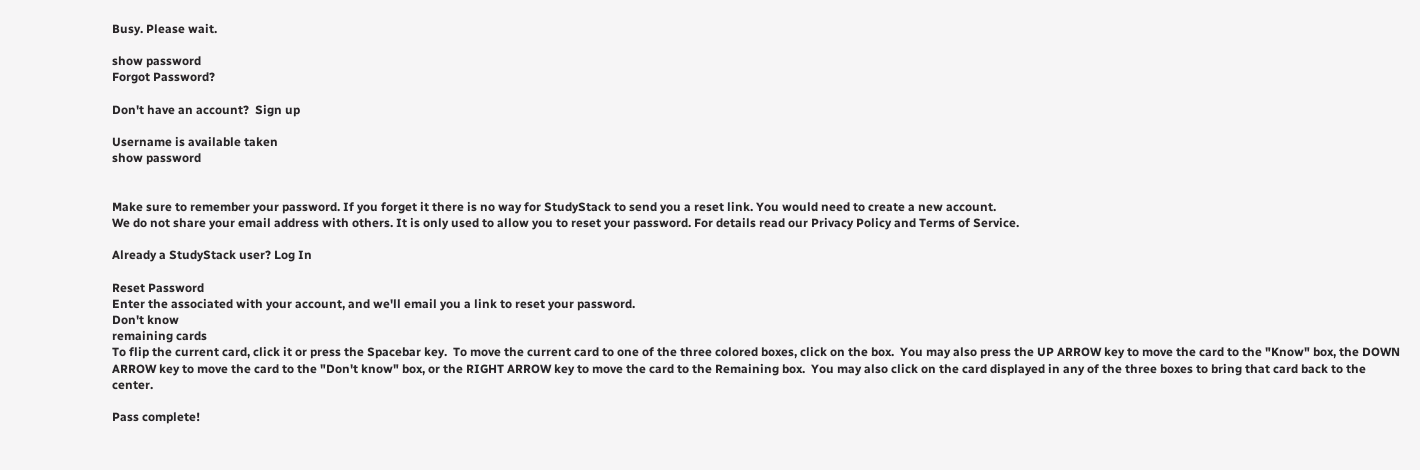Busy. Please wait.

show password
Forgot Password?

Don't have an account?  Sign up

Username is available taken
show password


Make sure to remember your password. If you forget it there is no way for StudyStack to send you a reset link. You would need to create a new account.
We do not share your email address with others. It is only used to allow you to reset your password. For details read our Privacy Policy and Terms of Service.

Already a StudyStack user? Log In

Reset Password
Enter the associated with your account, and we'll email you a link to reset your password.
Don't know
remaining cards
To flip the current card, click it or press the Spacebar key.  To move the current card to one of the three colored boxes, click on the box.  You may also press the UP ARROW key to move the card to the "Know" box, the DOWN ARROW key to move the card to the "Don't know" box, or the RIGHT ARROW key to move the card to the Remaining box.  You may also click on the card displayed in any of the three boxes to bring that card back to the center.

Pass complete!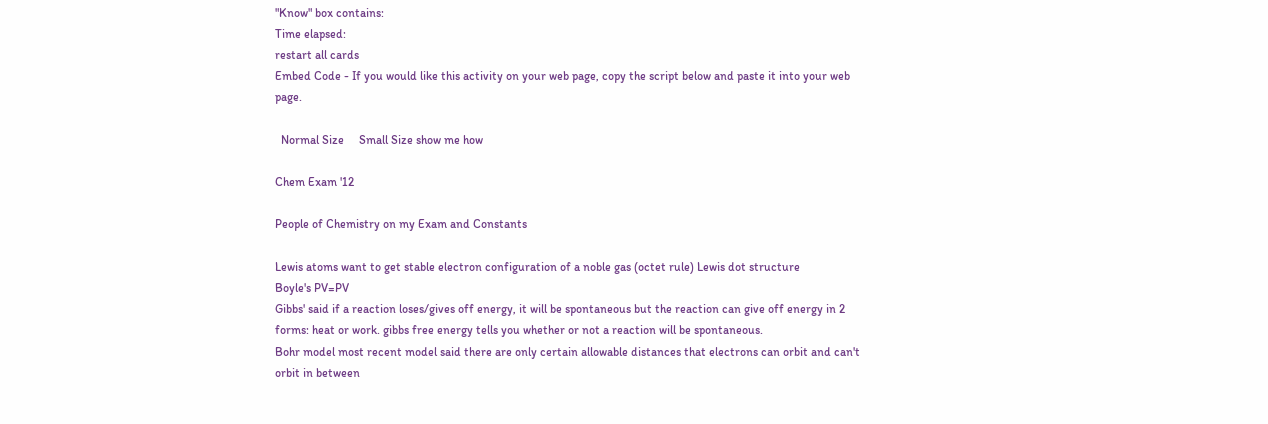"Know" box contains:
Time elapsed:
restart all cards
Embed Code - If you would like this activity on your web page, copy the script below and paste it into your web page.

  Normal Size     Small Size show me how

Chem Exam '12

People of Chemistry on my Exam and Constants

Lewis atoms want to get stable electron configuration of a noble gas (octet rule) Lewis dot structure
Boyle's PV=PV
Gibbs' said if a reaction loses/gives off energy, it will be spontaneous but the reaction can give off energy in 2 forms: heat or work. gibbs free energy tells you whether or not a reaction will be spontaneous.
Bohr model most recent model said there are only certain allowable distances that electrons can orbit and can't orbit in between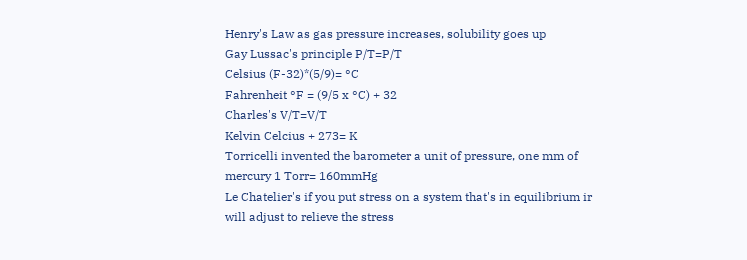Henry's Law as gas pressure increases, solubility goes up
Gay Lussac's principle P/T=P/T
Celsius (F-32)*(5/9)= °C
Fahrenheit °F = (9/5 x °C) + 32
Charles's V/T=V/T
Kelvin Celcius + 273= K
Torricelli invented the barometer a unit of pressure, one mm of mercury 1 Torr= 160mmHg
Le Chatelier's if you put stress on a system that's in equilibrium ir will adjust to relieve the stress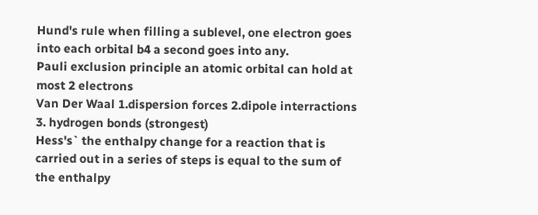Hund's rule when filling a sublevel, one electron goes into each orbital b4 a second goes into any.
Pauli exclusion principle an atomic orbital can hold at most 2 electrons
Van Der Waal 1.dispersion forces 2.dipole interractions 3. hydrogen bonds (strongest)
Hess's` the enthalpy change for a reaction that is carried out in a series of steps is equal to the sum of the enthalpy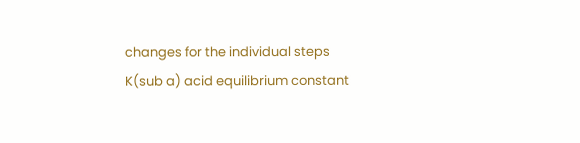changes for the individual steps
K(sub a) acid equilibrium constant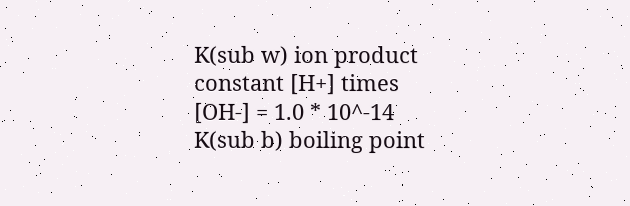K(sub w) ion product constant [H+] times [OH-] = 1.0 * 10^-14
K(sub b) boiling point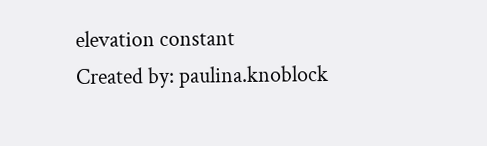elevation constant
Created by: paulina.knoblock